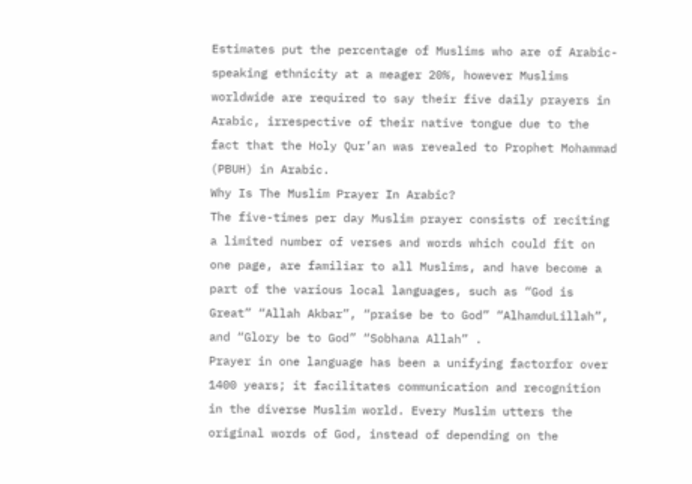Estimates put the percentage of Muslims who are of Arabic-speaking ethnicity at a meager 20%, however Muslims worldwide are required to say their five daily prayers in Arabic, irrespective of their native tongue due to the fact that the Holy Qur’an was revealed to Prophet Mohammad (PBUH) in Arabic.
Why Is The Muslim Prayer In Arabic?
The five-times per day Muslim prayer consists of reciting a limited number of verses and words which could fit on one page, are familiar to all Muslims, and have become a part of the various local languages, such as “God is Great” “Allah Akbar”, “praise be to God” “AlhamduLillah”, and “Glory be to God” “Sobhana Allah” .
Prayer in one language has been a unifying factorfor over 1400 years; it facilitates communication and recognition in the diverse Muslim world. Every Muslim utters the original words of God, instead of depending on the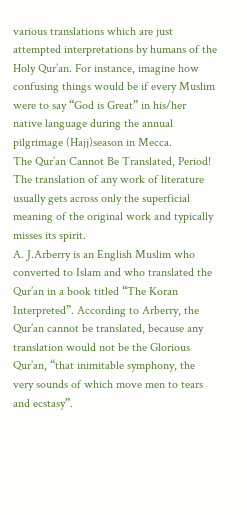various translations which are just attempted interpretations by humans of the Holy Qur’an. For instance, imagine how confusing things would be if every Muslim were to say “God is Great” in his/her native language during the annual pilgrimage (Hajj)season in Mecca.
The Qur’an Cannot Be Translated, Period!
The translation of any work of literature usually gets across only the superficial meaning of the original work and typically misses its spirit.
A. J.Arberry is an English Muslim who converted to Islam and who translated the Qur’an in a book titled “The Koran Interpreted”. According to Arberry, the Qur’an cannot be translated, because any translation would not be the Glorious Qur’an, “that inimitable symphony, the very sounds of which move men to tears and ecstasy”.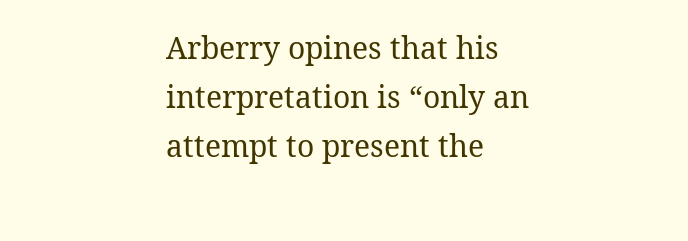Arberry opines that his interpretation is “only an attempt to present the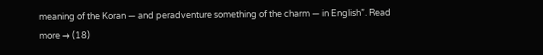meaning of the Koran — and peradventure something of the charm — in English”. Read more → (18)